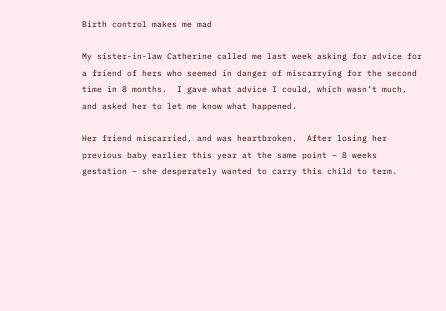Birth control makes me mad

My sister-in-law Catherine called me last week asking for advice for a friend of hers who seemed in danger of miscarrying for the second time in 8 months.  I gave what advice I could, which wasn’t much, and asked her to let me know what happened.

Her friend miscarried, and was heartbroken.  After losing her previous baby earlier this year at the same point – 8 weeks gestation – she desperately wanted to carry this child to term.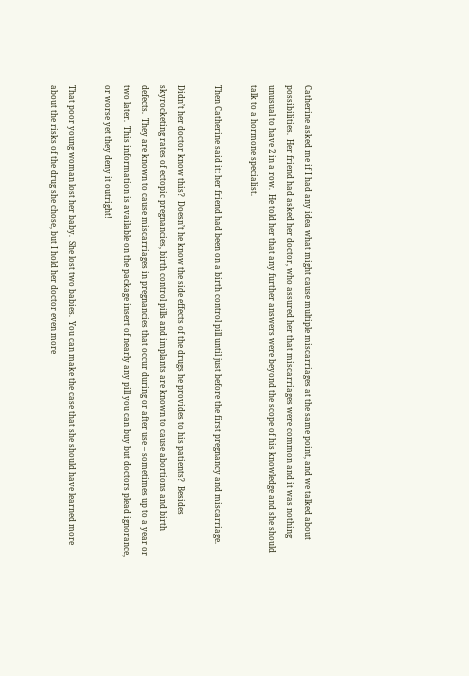Catherine asked me if I had any idea what might cause multiple miscarriages at the same point, and we talked about possibilities.  Her friend had asked her doctor, who assured her that miscarriages were common and it was nothing unusual to have 2 in a row.  He told her that any further answers were beyond the scope of his knowledge and she should talk to a hormone specialist.

Then Catherine said it: her friend had been on a birth control pill until just before the first pregnancy and miscarriage.

Didn’t her doctor know this?  Doesn’t he know the side effects of the drugs he provides to his patients?  Besides skyrocketing rates of ectopic pregnancies, birth control pills and implants are known to cause abortions and birth defects.  They are known to cause miscarriages in pregnancies that occur during or after use – sometimes up to a year or two later.  This information is available on the package insert of nearly any pill you can buy but doctors plead ignorance, or worse yet they deny it outright!

That poor young woman lost her baby.  She lost two babies.  You can make the case that she should have learned more about the risks of the drug she chose, but I hold her doctor even more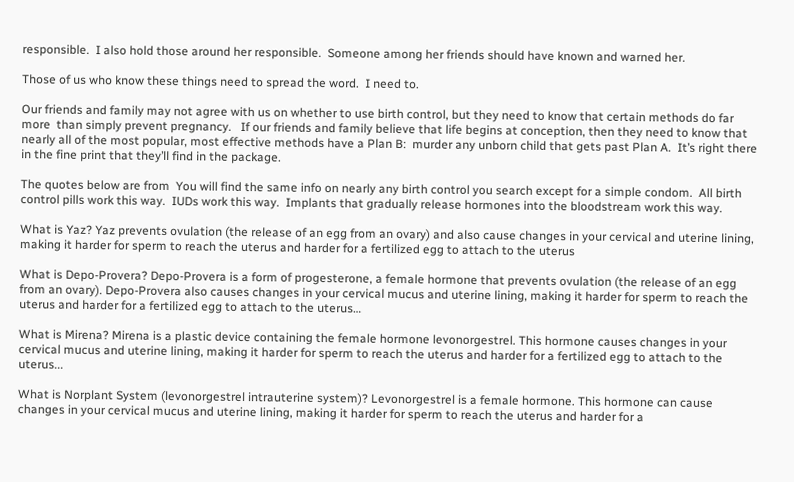responsible.  I also hold those around her responsible.  Someone among her friends should have known and warned her.

Those of us who know these things need to spread the word.  I need to.

Our friends and family may not agree with us on whether to use birth control, but they need to know that certain methods do far more  than simply prevent pregnancy.   If our friends and family believe that life begins at conception, then they need to know that nearly all of the most popular, most effective methods have a Plan B:  murder any unborn child that gets past Plan A.  It’s right there in the fine print that they’ll find in the package.

The quotes below are from  You will find the same info on nearly any birth control you search except for a simple condom.  All birth control pills work this way.  IUDs work this way.  Implants that gradually release hormones into the bloodstream work this way.

What is Yaz? Yaz prevents ovulation (the release of an egg from an ovary) and also cause changes in your cervical and uterine lining, making it harder for sperm to reach the uterus and harder for a fertilized egg to attach to the uterus

What is Depo-Provera? Depo-Provera is a form of progesterone, a female hormone that prevents ovulation (the release of an egg from an ovary). Depo-Provera also causes changes in your cervical mucus and uterine lining, making it harder for sperm to reach the uterus and harder for a fertilized egg to attach to the uterus…

What is Mirena? Mirena is a plastic device containing the female hormone levonorgestrel. This hormone causes changes in your cervical mucus and uterine lining, making it harder for sperm to reach the uterus and harder for a fertilized egg to attach to the uterus...

What is Norplant System (levonorgestrel intrauterine system)? Levonorgestrel is a female hormone. This hormone can cause changes in your cervical mucus and uterine lining, making it harder for sperm to reach the uterus and harder for a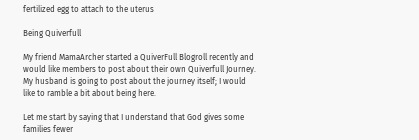fertilized egg to attach to the uterus

Being Quiverfull

My friend MamaArcher started a QuiverFull Blogroll recently and would like members to post about their own Quiverfull Journey. My husband is going to post about the journey itself; I would like to ramble a bit about being here.

Let me start by saying that I understand that God gives some families fewer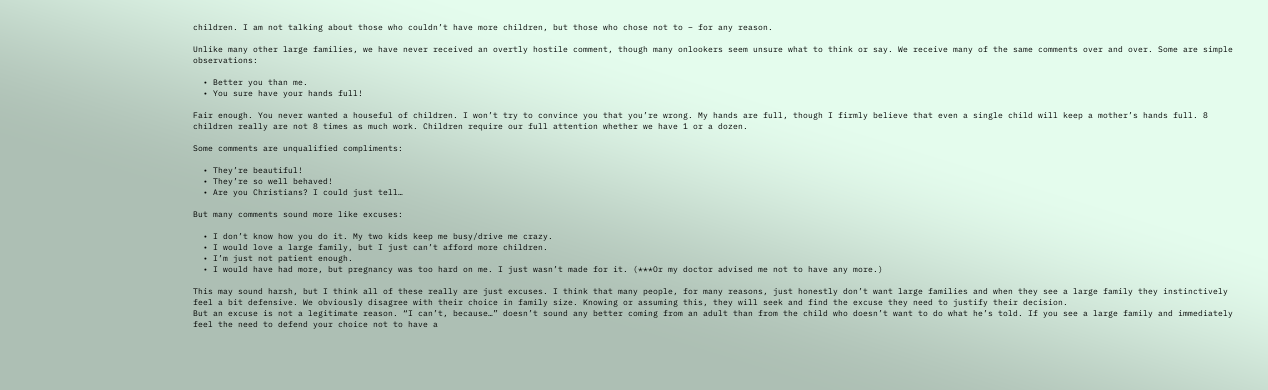children. I am not talking about those who couldn’t have more children, but those who chose not to – for any reason.

Unlike many other large families, we have never received an overtly hostile comment, though many onlookers seem unsure what to think or say. We receive many of the same comments over and over. Some are simple observations:

  • Better you than me.
  • You sure have your hands full!

Fair enough. You never wanted a houseful of children. I won’t try to convince you that you’re wrong. My hands are full, though I firmly believe that even a single child will keep a mother’s hands full. 8 children really are not 8 times as much work. Children require our full attention whether we have 1 or a dozen.

Some comments are unqualified compliments:

  • They’re beautiful!
  • They’re so well behaved!
  • Are you Christians? I could just tell…

But many comments sound more like excuses:

  • I don’t know how you do it. My two kids keep me busy/drive me crazy.
  • I would love a large family, but I just can’t afford more children.
  • I’m just not patient enough.
  • I would have had more, but pregnancy was too hard on me. I just wasn’t made for it. (***Or my doctor advised me not to have any more.)

This may sound harsh, but I think all of these really are just excuses. I think that many people, for many reasons, just honestly don’t want large families and when they see a large family they instinctively feel a bit defensive. We obviously disagree with their choice in family size. Knowing or assuming this, they will seek and find the excuse they need to justify their decision.
But an excuse is not a legitimate reason. “I can’t, because…” doesn’t sound any better coming from an adult than from the child who doesn’t want to do what he’s told. If you see a large family and immediately feel the need to defend your choice not to have a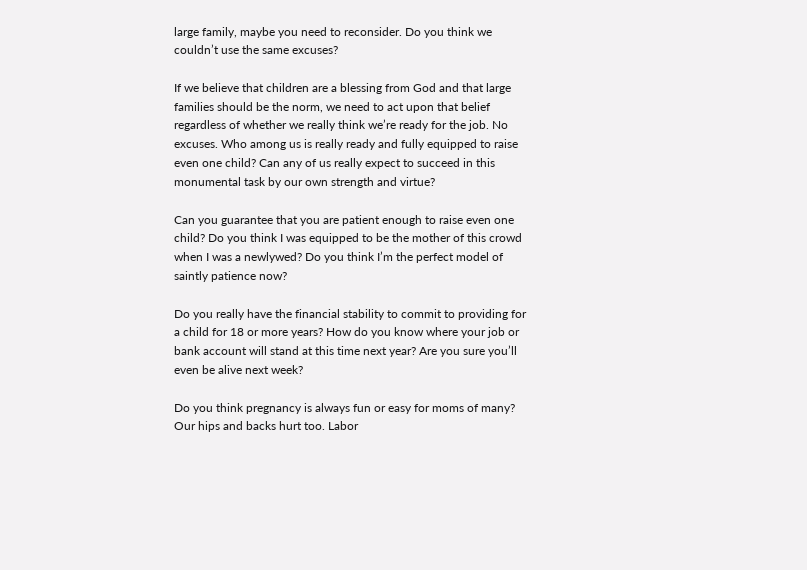large family, maybe you need to reconsider. Do you think we couldn’t use the same excuses?

If we believe that children are a blessing from God and that large families should be the norm, we need to act upon that belief regardless of whether we really think we’re ready for the job. No excuses. Who among us is really ready and fully equipped to raise even one child? Can any of us really expect to succeed in this monumental task by our own strength and virtue?

Can you guarantee that you are patient enough to raise even one child? Do you think I was equipped to be the mother of this crowd when I was a newlywed? Do you think I’m the perfect model of saintly patience now?

Do you really have the financial stability to commit to providing for a child for 18 or more years? How do you know where your job or bank account will stand at this time next year? Are you sure you’ll even be alive next week?

Do you think pregnancy is always fun or easy for moms of many? Our hips and backs hurt too. Labor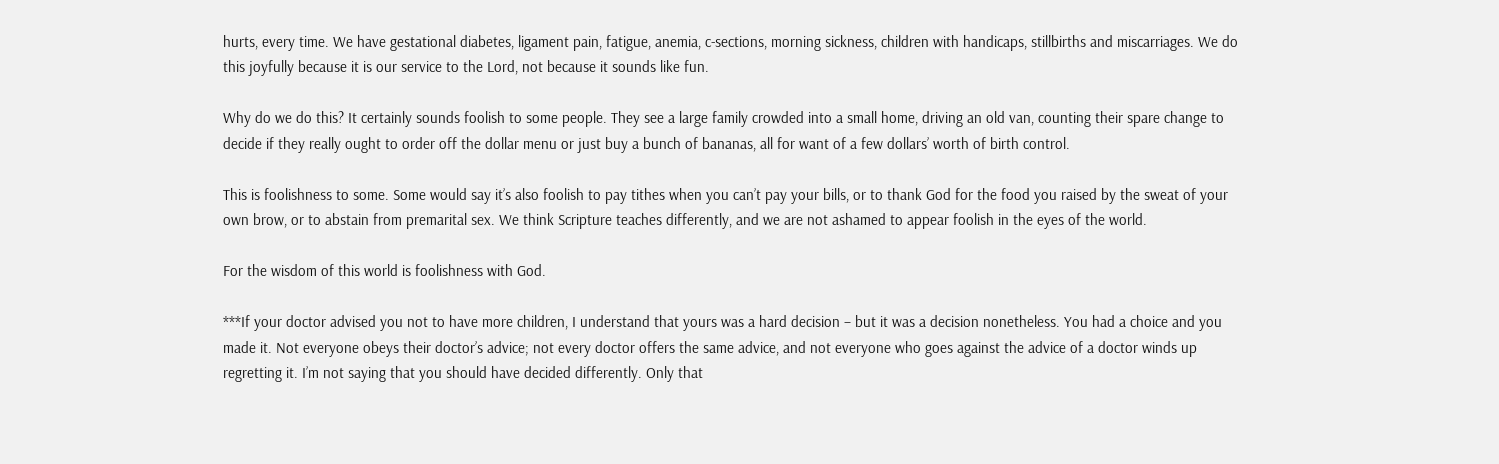hurts, every time. We have gestational diabetes, ligament pain, fatigue, anemia, c-sections, morning sickness, children with handicaps, stillbirths and miscarriages. We do this joyfully because it is our service to the Lord, not because it sounds like fun.

Why do we do this? It certainly sounds foolish to some people. They see a large family crowded into a small home, driving an old van, counting their spare change to decide if they really ought to order off the dollar menu or just buy a bunch of bananas, all for want of a few dollars’ worth of birth control.

This is foolishness to some. Some would say it’s also foolish to pay tithes when you can’t pay your bills, or to thank God for the food you raised by the sweat of your own brow, or to abstain from premarital sex. We think Scripture teaches differently, and we are not ashamed to appear foolish in the eyes of the world.

For the wisdom of this world is foolishness with God.

***If your doctor advised you not to have more children, I understand that yours was a hard decision – but it was a decision nonetheless. You had a choice and you made it. Not everyone obeys their doctor’s advice; not every doctor offers the same advice, and not everyone who goes against the advice of a doctor winds up regretting it. I’m not saying that you should have decided differently. Only that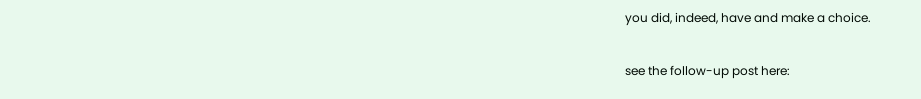you did, indeed, have and make a choice.

see the follow-up post here: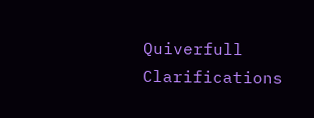Quiverfull Clarifications